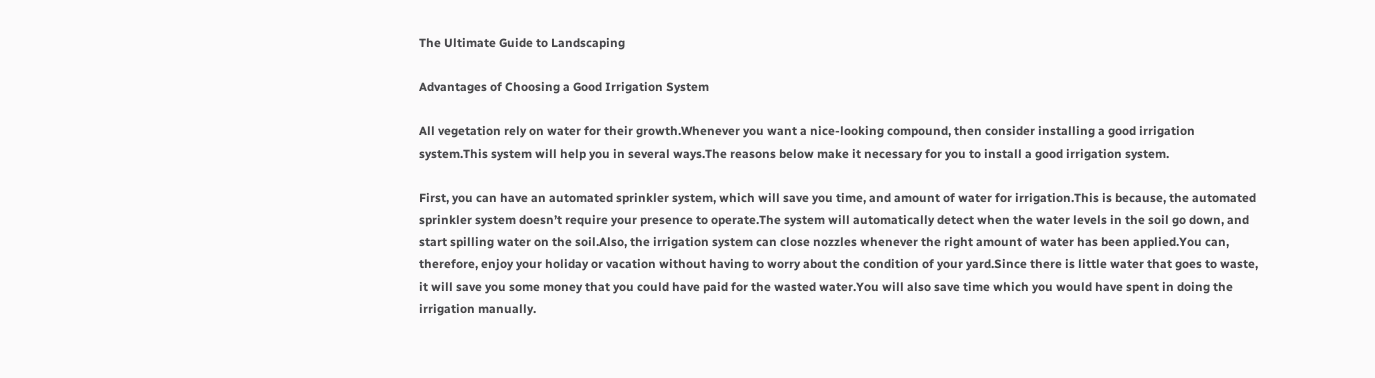The Ultimate Guide to Landscaping

Advantages of Choosing a Good Irrigation System

All vegetation rely on water for their growth.Whenever you want a nice-looking compound, then consider installing a good irrigation system.This system will help you in several ways.The reasons below make it necessary for you to install a good irrigation system.

First, you can have an automated sprinkler system, which will save you time, and amount of water for irrigation.This is because, the automated sprinkler system doesn’t require your presence to operate.The system will automatically detect when the water levels in the soil go down, and start spilling water on the soil.Also, the irrigation system can close nozzles whenever the right amount of water has been applied.You can, therefore, enjoy your holiday or vacation without having to worry about the condition of your yard.Since there is little water that goes to waste, it will save you some money that you could have paid for the wasted water.You will also save time which you would have spent in doing the irrigation manually.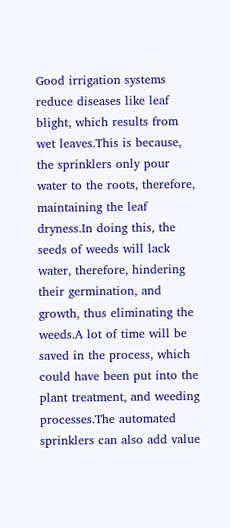Good irrigation systems reduce diseases like leaf blight, which results from wet leaves.This is because, the sprinklers only pour water to the roots, therefore, maintaining the leaf dryness.In doing this, the seeds of weeds will lack water, therefore, hindering their germination, and growth, thus eliminating the weeds.A lot of time will be saved in the process, which could have been put into the plant treatment, and weeding processes.The automated sprinklers can also add value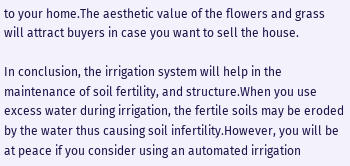to your home.The aesthetic value of the flowers and grass will attract buyers in case you want to sell the house.

In conclusion, the irrigation system will help in the maintenance of soil fertility, and structure.When you use excess water during irrigation, the fertile soils may be eroded by the water thus causing soil infertility.However, you will be at peace if you consider using an automated irrigation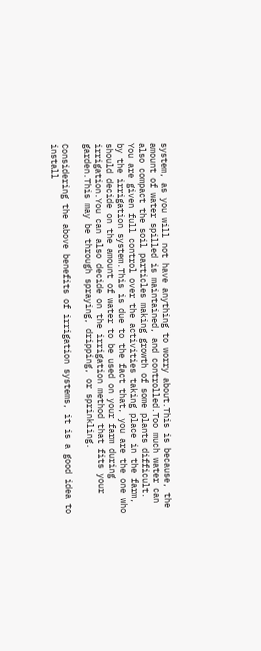system, as you will not have anything to worry about.This is because, the amount of water spilled is maintained, and controlled.Too much water can also compact the soil particles making growth of some plants difficult. You are given full control over the activities taking place in the farm, by the irrigation system.This is due to the fact that, you are the one who should decide on the amount of water to be used on your farm during irrigation.You can also decide on the irrigation method that fits your garden.This may be through spraying, dripping, or sprinkling.

Considering the above benefits of irrigation systems, it is a good idea to install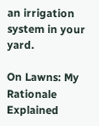an irrigation system in your yard.

On Lawns: My Rationale Explained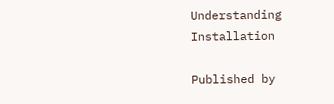Understanding Installation

Published by